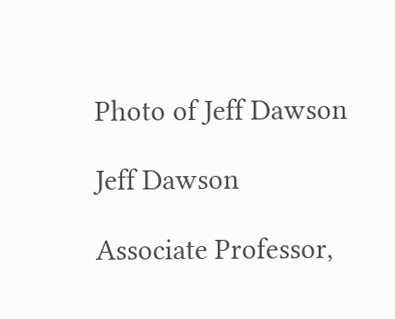Photo of Jeff Dawson

Jeff Dawson

Associate Professor,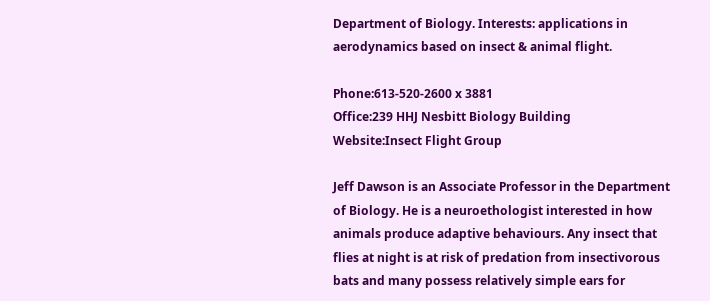Department of Biology. Interests: applications in aerodynamics based on insect & animal flight.

Phone:613-520-2600 x 3881
Office:239 HHJ Nesbitt Biology Building
Website:Insect Flight Group

Jeff Dawson is an Associate Professor in the Department of Biology. He is a neuroethologist interested in how animals produce adaptive behaviours. Any insect that flies at night is at risk of predation from insectivorous bats and many possess relatively simple ears for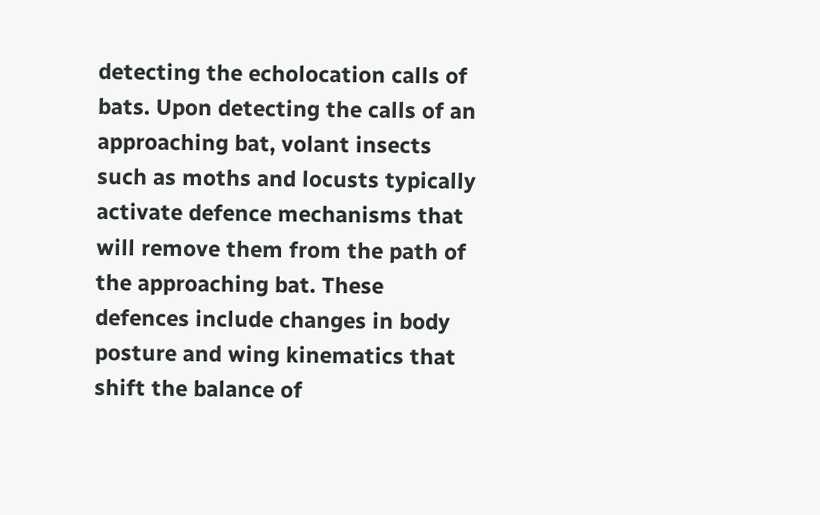detecting the echolocation calls of bats. Upon detecting the calls of an approaching bat, volant insects such as moths and locusts typically activate defence mechanisms that will remove them from the path of the approaching bat. These defences include changes in body posture and wing kinematics that shift the balance of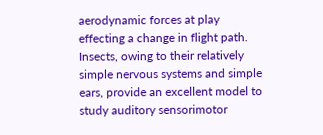aerodynamic forces at play effecting a change in flight path. Insects, owing to their relatively simple nervous systems and simple ears, provide an excellent model to study auditory sensorimotor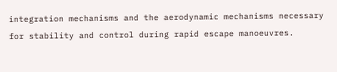integration mechanisms and the aerodynamic mechanisms necessary for stability and control during rapid escape manoeuvres.